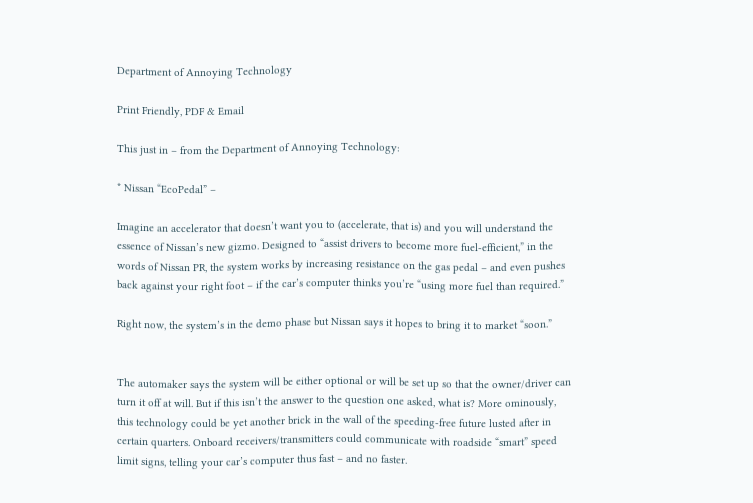Department of Annoying Technology

Print Friendly, PDF & Email

This just in – from the Department of Annoying Technology:

* Nissan “EcoPedal” –

Imagine an accelerator that doesn’t want you to (accelerate, that is) and you will understand the essence of Nissan’s new gizmo. Designed to “assist drivers to become more fuel-efficient,” in the words of Nissan PR, the system works by increasing resistance on the gas pedal – and even pushes back against your right foot – if the car’s computer thinks you’re “using more fuel than required.”

Right now, the system’s in the demo phase but Nissan says it hopes to bring it to market “soon.”


The automaker says the system will be either optional or will be set up so that the owner/driver can turn it off at will. But if this isn’t the answer to the question one asked, what is? More ominously, this technology could be yet another brick in the wall of the speeding-free future lusted after in certain quarters. Onboard receivers/transmitters could communicate with roadside “smart” speed limit signs, telling your car’s computer thus fast – and no faster.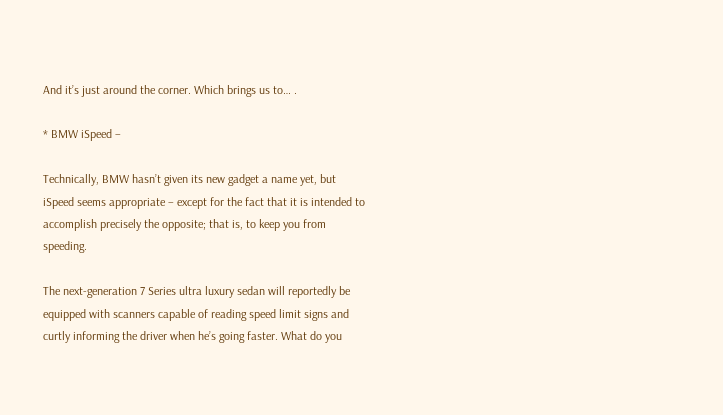And it’s just around the corner. Which brings us to… .

* BMW iSpeed –

Technically, BMW hasn’t given its new gadget a name yet, but iSpeed seems appropriate – except for the fact that it is intended to accomplish precisely the opposite; that is, to keep you from speeding.

The next-generation 7 Series ultra luxury sedan will reportedly be equipped with scanners capable of reading speed limit signs and curtly informing the driver when he’s going faster. What do you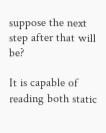suppose the next step after that will be?

It is capable of reading both static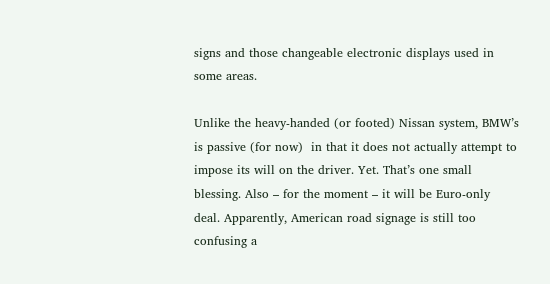signs and those changeable electronic displays used in some areas.

Unlike the heavy-handed (or footed) Nissan system, BMW’s is passive (for now)  in that it does not actually attempt to impose its will on the driver. Yet. That’s one small blessing. Also – for the moment – it will be Euro-only deal. Apparently, American road signage is still too confusing a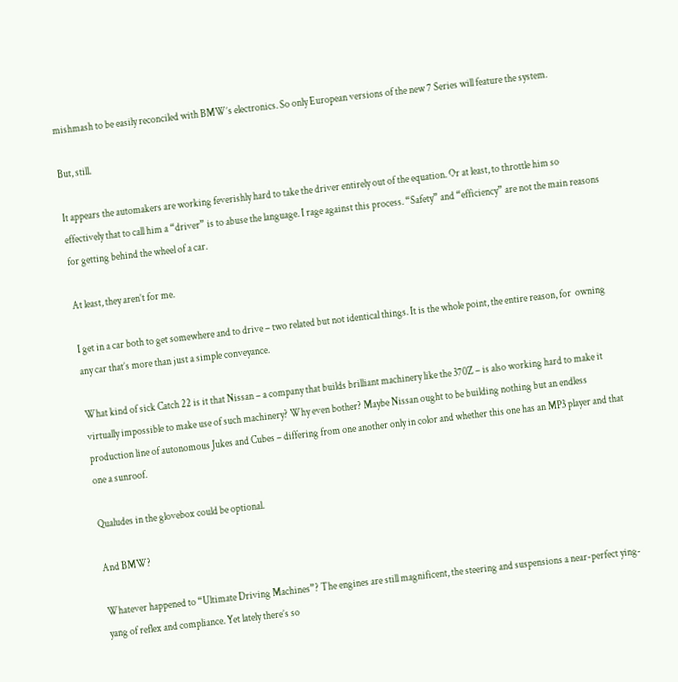mishmash to be easily reconciled with BMW’s electronics. So only European versions of the new 7 Series will feature the system.

But, still.

It appears the automakers are working feverishly hard to take the driver entirely out of the equation. Or at least, to throttle him so effectively that to call him a “driver” is to abuse the language. I rage against this process. “Safety” and “efficiency” are not the main reasons for getting behind the wheel of a car.

At least, they aren’t for me.

I get in a car both to get somewhere and to drive – two related but not identical things. It is the whole point, the entire reason, for  owning any car that’s more than just a simple conveyance.

What kind of sick Catch 22 is it that Nissan – a company that builds brilliant machinery like the 370Z – is also working hard to make it virtually impossible to make use of such machinery? Why even bother? Maybe Nissan ought to be building nothing but an endless production line of autonomous Jukes and Cubes – differing from one another only in color and whether this one has an MP3 player and that one a sunroof.

Qualudes in the glovebox could be optional.

And BMW?

Whatever happened to “Ultimate Driving Machines”? The engines are still magnificent, the steering and suspensions a near-perfect ying-yang of reflex and compliance. Yet lately there’s so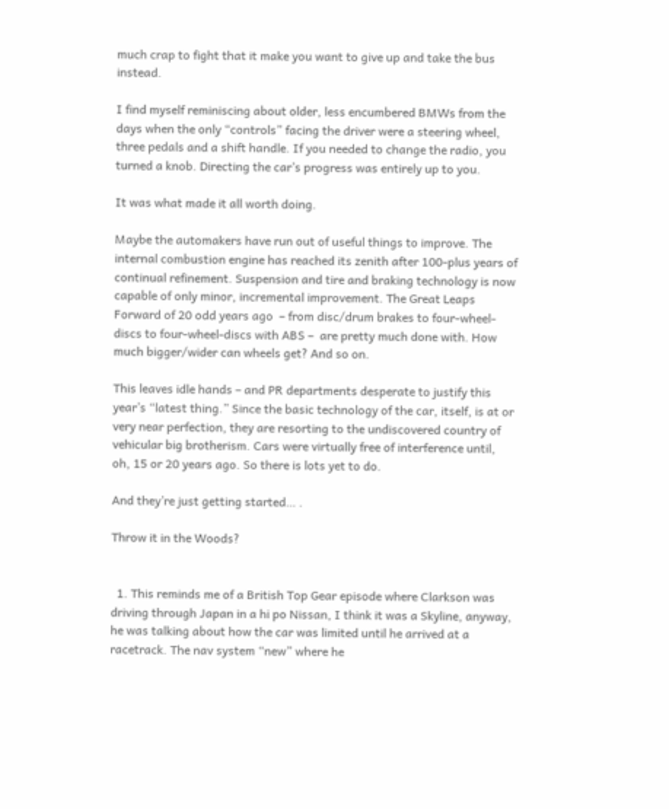much crap to fight that it make you want to give up and take the bus instead.

I find myself reminiscing about older, less encumbered BMWs from the days when the only “controls” facing the driver were a steering wheel, three pedals and a shift handle. If you needed to change the radio, you turned a knob. Directing the car’s progress was entirely up to you.

It was what made it all worth doing.

Maybe the automakers have run out of useful things to improve. The internal combustion engine has reached its zenith after 100-plus years of continual refinement. Suspension and tire and braking technology is now capable of only minor, incremental improvement. The Great Leaps Forward of 20 odd years ago  – from disc/drum brakes to four-wheel-discs to four-wheel-discs with ABS –  are pretty much done with. How much bigger/wider can wheels get? And so on.

This leaves idle hands – and PR departments desperate to justify this year’s “latest thing.” Since the basic technology of the car, itself, is at or very near perfection, they are resorting to the undiscovered country of vehicular big brotherism. Cars were virtually free of interference until, oh, 15 or 20 years ago. So there is lots yet to do.

And they’re just getting started… .

Throw it in the Woods?


  1. This reminds me of a British Top Gear episode where Clarkson was driving through Japan in a hi po Nissan, I think it was a Skyline, anyway, he was talking about how the car was limited until he arrived at a racetrack. The nav system “new” where he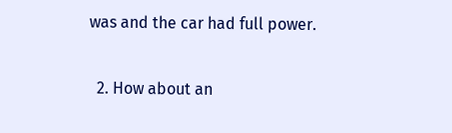was and the car had full power.

  2. How about an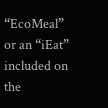“EcoMeal” or an “iEat” included on the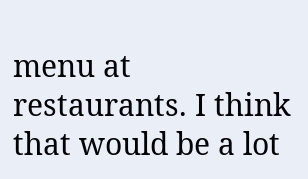menu at restaurants. I think that would be a lot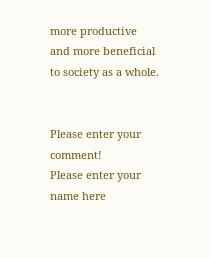more productive and more beneficial to society as a whole.


Please enter your comment!
Please enter your name here